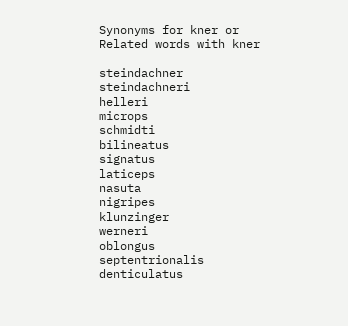Synonyms for kner or Related words with kner

steindachner              steindachneri              helleri              microps              schmidti              bilineatus              signatus              laticeps              nasuta              nigripes              klunzinger              werneri              oblongus              septentrionalis              denticulatus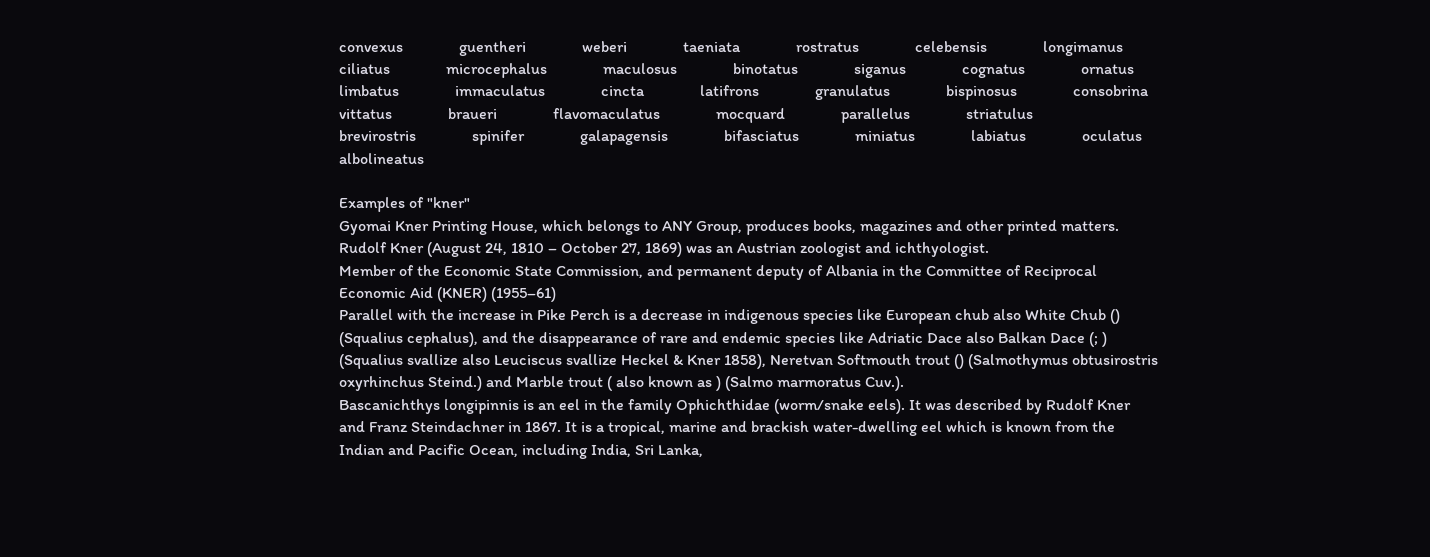convexus              guentheri              weberi              taeniata              rostratus              celebensis              longimanus              ciliatus              microcephalus              maculosus              binotatus              siganus              cognatus              ornatus              limbatus              immaculatus              cincta              latifrons              granulatus              bispinosus              consobrina              vittatus              braueri              flavomaculatus              mocquard              parallelus              striatulus              brevirostris              spinifer              galapagensis              bifasciatus              miniatus              labiatus              oculatus              albolineatus

Examples of "kner"
Gyomai Kner Printing House, which belongs to ANY Group, produces books, magazines and other printed matters.
Rudolf Kner (August 24, 1810 – October 27, 1869) was an Austrian zoologist and ichthyologist.
Member of the Economic State Commission, and permanent deputy of Albania in the Committee of Reciprocal Economic Aid (KNER) (1955–61)
Parallel with the increase in Pike Perch is a decrease in indigenous species like European chub also White Chub () (Squalius cephalus), and the disappearance of rare and endemic species like Adriatic Dace also Balkan Dace (; ) (Squalius svallize also Leuciscus svallize Heckel & Kner 1858), Neretvan Softmouth trout () (Salmothymus obtusirostris oxyrhinchus Steind.) and Marble trout ( also known as ) (Salmo marmoratus Cuv.).
Bascanichthys longipinnis is an eel in the family Ophichthidae (worm/snake eels). It was described by Rudolf Kner and Franz Steindachner in 1867. It is a tropical, marine and brackish water-dwelling eel which is known from the Indian and Pacific Ocean, including India, Sri Lanka,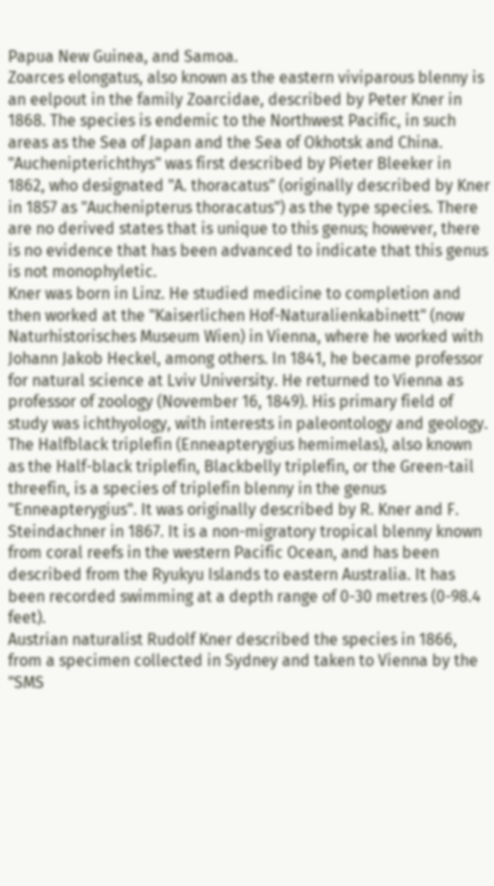Papua New Guinea, and Samoa.
Zoarces elongatus, also known as the eastern viviparous blenny is an eelpout in the family Zoarcidae, described by Peter Kner in 1868. The species is endemic to the Northwest Pacific, in such areas as the Sea of Japan and the Sea of Okhotsk and China.
"Auchenipterichthys" was first described by Pieter Bleeker in 1862, who designated "A. thoracatus" (originally described by Kner in 1857 as "Auchenipterus thoracatus") as the type species. There are no derived states that is unique to this genus; however, there is no evidence that has been advanced to indicate that this genus is not monophyletic.
Kner was born in Linz. He studied medicine to completion and then worked at the "Kaiserlichen Hof-Naturalienkabinett" (now Naturhistorisches Museum Wien) in Vienna, where he worked with Johann Jakob Heckel, among others. In 1841, he became professor for natural science at Lviv University. He returned to Vienna as professor of zoology (November 16, 1849). His primary field of study was ichthyology, with interests in paleontology and geology.
The Halfblack triplefin (Enneapterygius hemimelas), also known as the Half-black triplefin, Blackbelly triplefin, or the Green-tail threefin, is a species of triplefin blenny in the genus "Enneapterygius". It was originally described by R. Kner and F. Steindachner in 1867. It is a non-migratory tropical blenny known from coral reefs in the western Pacific Ocean, and has been described from the Ryukyu Islands to eastern Australia. It has been recorded swimming at a depth range of 0-30 metres (0-98.4 feet).
Austrian naturalist Rudolf Kner described the species in 1866, from a specimen collected in Sydney and taken to Vienna by the "SMS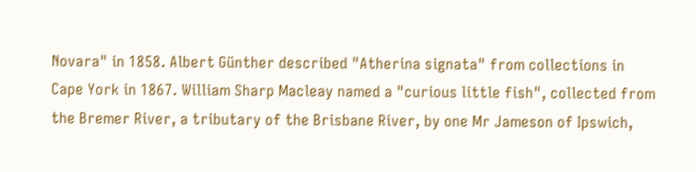Novara" in 1858. Albert Günther described "Atherina signata" from collections in Cape York in 1867. William Sharp Macleay named a "curious little fish", collected from the Bremer River, a tributary of the Brisbane River, by one Mr Jameson of Ipswich,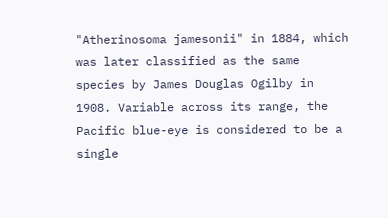"Atherinosoma jamesonii" in 1884, which was later classified as the same species by James Douglas Ogilby in 1908. Variable across its range, the Pacific blue-eye is considered to be a single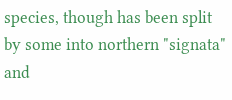species, though has been split by some into northern "signata" and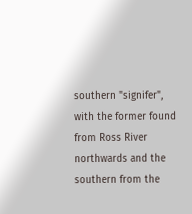southern "signifer", with the former found from Ross River northwards and the southern from the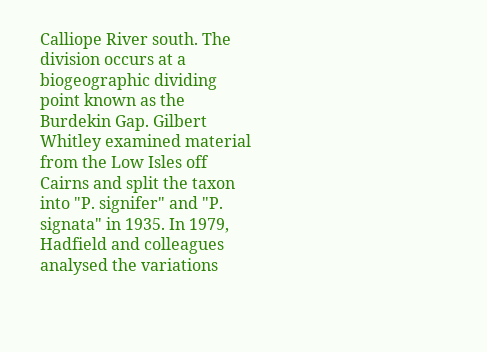Calliope River south. The division occurs at a biogeographic dividing point known as the Burdekin Gap. Gilbert Whitley examined material from the Low Isles off Cairns and split the taxon into "P. signifer" and "P. signata" in 1935. In 1979, Hadfield and colleagues analysed the variations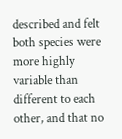described and felt both species were more highly variable than different to each other, and that no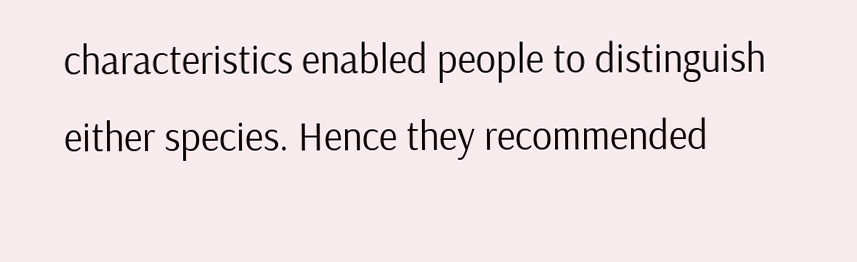characteristics enabled people to distinguish either species. Hence they recommended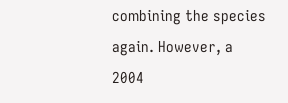combining the species again. However, a 2004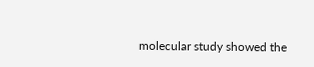molecular study showed the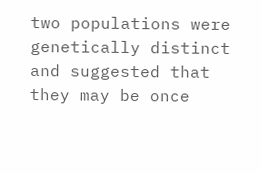two populations were genetically distinct and suggested that they may be once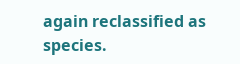again reclassified as species.